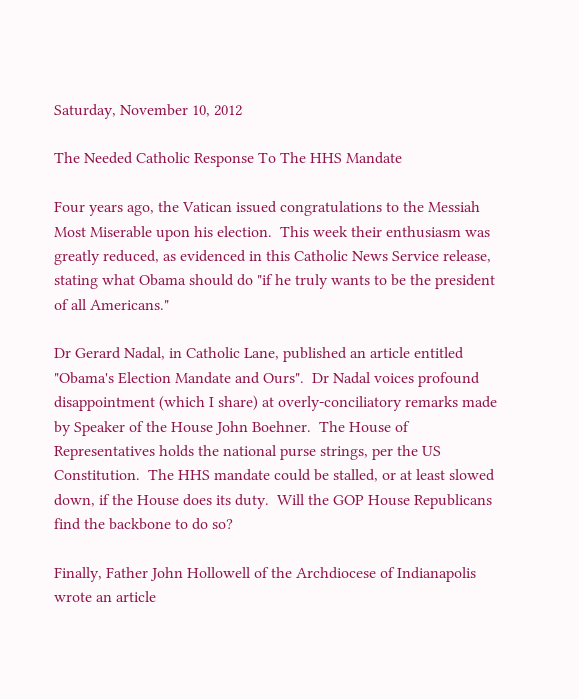Saturday, November 10, 2012

The Needed Catholic Response To The HHS Mandate

Four years ago, the Vatican issued congratulations to the Messiah Most Miserable upon his election.  This week their enthusiasm was greatly reduced, as evidenced in this Catholic News Service release, stating what Obama should do "if he truly wants to be the president of all Americans."

Dr Gerard Nadal, in Catholic Lane, published an article entitled "Obama's Election Mandate and Ours".  Dr Nadal voices profound disappointment (which I share) at overly-conciliatory remarks made by Speaker of the House John Boehner.  The House of Representatives holds the national purse strings, per the US Constitution.  The HHS mandate could be stalled, or at least slowed down, if the House does its duty.  Will the GOP House Republicans find the backbone to do so?

Finally, Father John Hollowell of the Archdiocese of Indianapolis wrote an article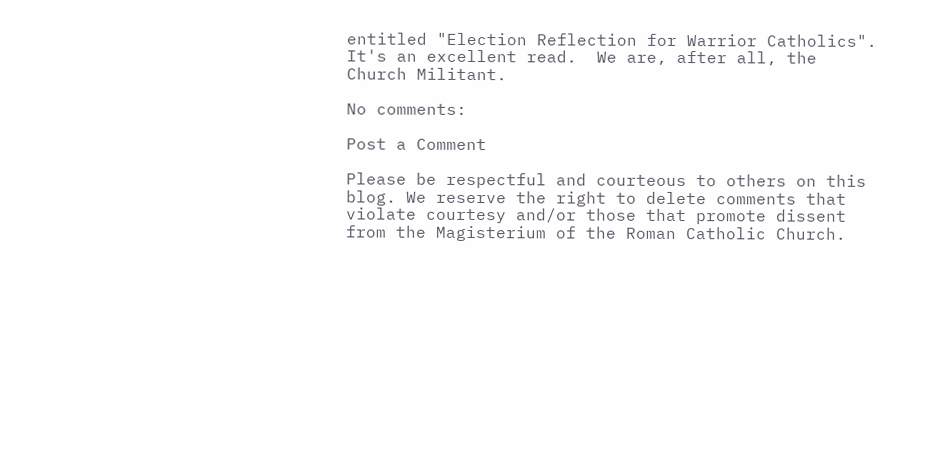entitled "Election Reflection for Warrior Catholics".  It's an excellent read.  We are, after all, the Church Militant.

No comments:

Post a Comment

Please be respectful and courteous to others on this blog. We reserve the right to delete comments that violate courtesy and/or those that promote dissent from the Magisterium of the Roman Catholic Church.